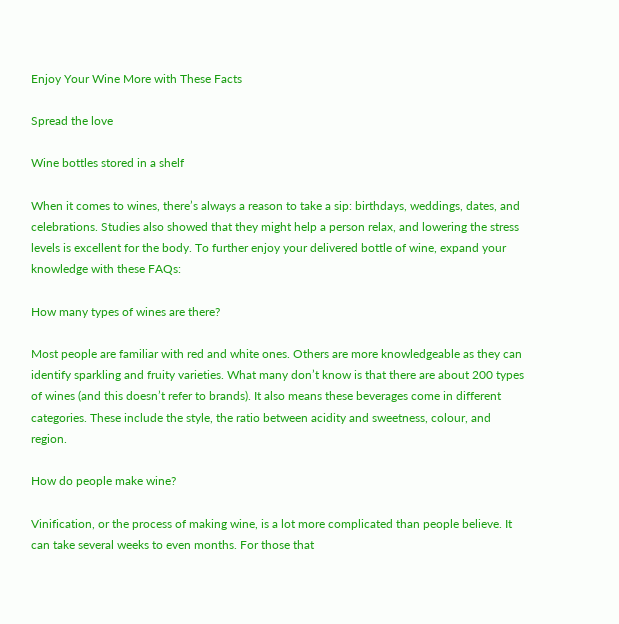Enjoy Your Wine More with These Facts

Spread the love

Wine bottles stored in a shelf

When it comes to wines, there’s always a reason to take a sip: birthdays, weddings, dates, and celebrations. Studies also showed that they might help a person relax, and lowering the stress levels is excellent for the body. To further enjoy your delivered bottle of wine, expand your knowledge with these FAQs:

How many types of wines are there?

Most people are familiar with red and white ones. Others are more knowledgeable as they can identify sparkling and fruity varieties. What many don’t know is that there are about 200 types of wines (and this doesn’t refer to brands). It also means these beverages come in different categories. These include the style, the ratio between acidity and sweetness, colour, and region.

How do people make wine?

Vinification, or the process of making wine, is a lot more complicated than people believe. It can take several weeks to even months. For those that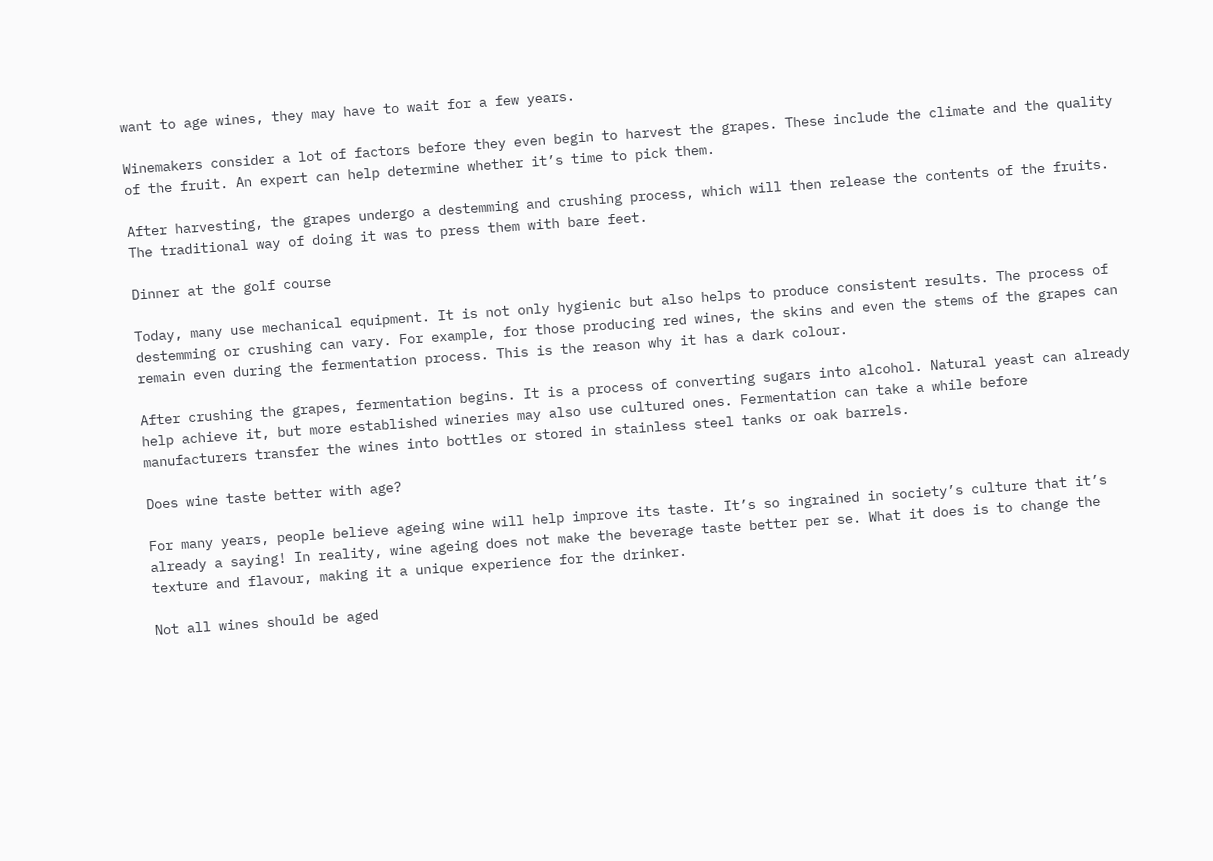want to age wines, they may have to wait for a few years.

Winemakers consider a lot of factors before they even begin to harvest the grapes. These include the climate and the quality of the fruit. An expert can help determine whether it’s time to pick them.

After harvesting, the grapes undergo a destemming and crushing process, which will then release the contents of the fruits. The traditional way of doing it was to press them with bare feet.

Dinner at the golf course

Today, many use mechanical equipment. It is not only hygienic but also helps to produce consistent results. The process of destemming or crushing can vary. For example, for those producing red wines, the skins and even the stems of the grapes can remain even during the fermentation process. This is the reason why it has a dark colour.

After crushing the grapes, fermentation begins. It is a process of converting sugars into alcohol. Natural yeast can already help achieve it, but more established wineries may also use cultured ones. Fermentation can take a while before manufacturers transfer the wines into bottles or stored in stainless steel tanks or oak barrels.

Does wine taste better with age?

For many years, people believe ageing wine will help improve its taste. It’s so ingrained in society’s culture that it’s already a saying! In reality, wine ageing does not make the beverage taste better per se. What it does is to change the texture and flavour, making it a unique experience for the drinker.

Not all wines should be aged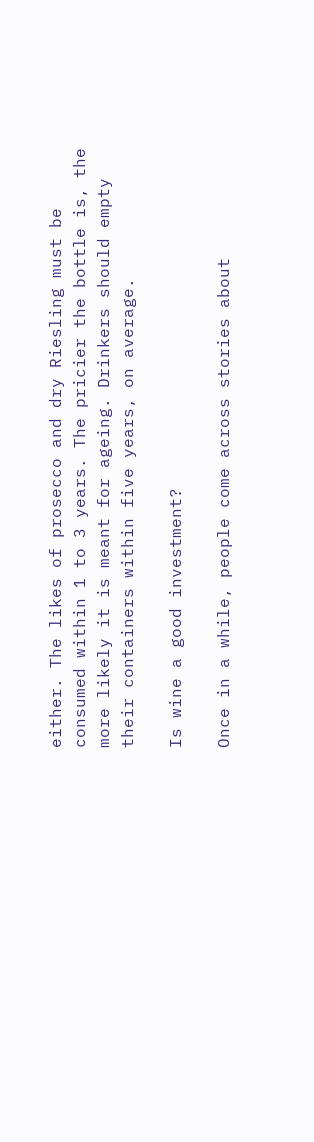either. The likes of prosecco and dry Riesling must be consumed within 1 to 3 years. The pricier the bottle is, the more likely it is meant for ageing. Drinkers should empty their containers within five years, on average.

Is wine a good investment?

Once in a while, people come across stories about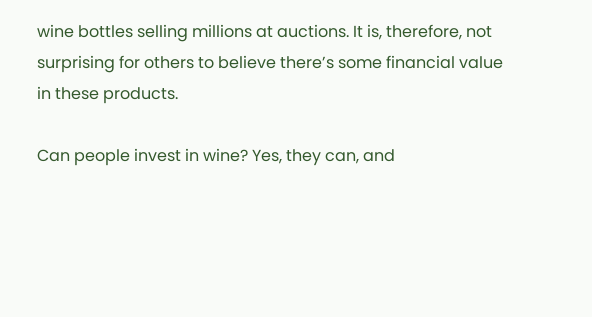wine bottles selling millions at auctions. It is, therefore, not surprising for others to believe there’s some financial value in these products.

Can people invest in wine? Yes, they can, and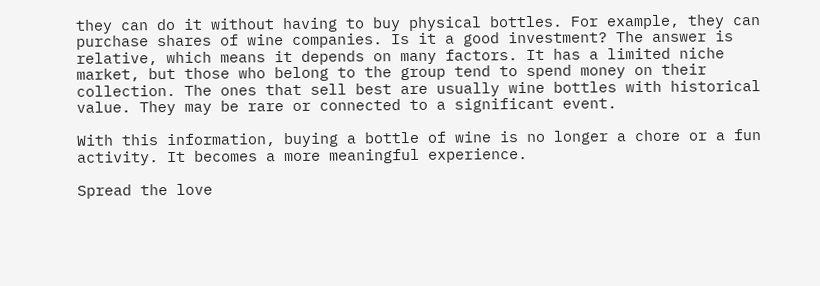they can do it without having to buy physical bottles. For example, they can purchase shares of wine companies. Is it a good investment? The answer is relative, which means it depends on many factors. It has a limited niche market, but those who belong to the group tend to spend money on their collection. The ones that sell best are usually wine bottles with historical value. They may be rare or connected to a significant event.

With this information, buying a bottle of wine is no longer a chore or a fun activity. It becomes a more meaningful experience.

Spread the love